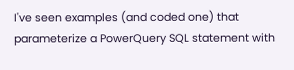I've seen examples (and coded one) that parameterize a PowerQuery SQL statement with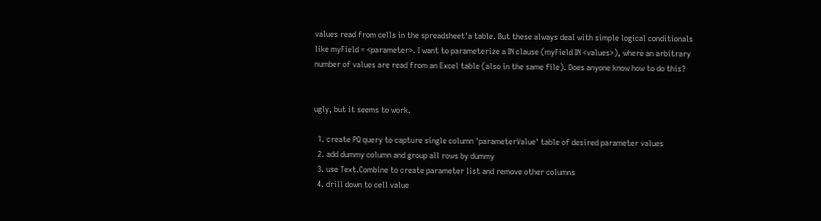values read from cells in the spreadsheet'a table. But these always deal with simple logical conditionals like myField = <parameter>. I want to parameterize a IN clause (myField IN <values>), where an arbitrary number of values are read from an Excel table (also in the same file). Does anyone know how to do this?


ugly, but it seems to work.

  1. create PQ query to capture single column 'parameterValue' table of desired parameter values
  2. add dummy column and group all rows by dummy
  3. use Text.Combine to create parameter list and remove other columns
  4. drill down to cell value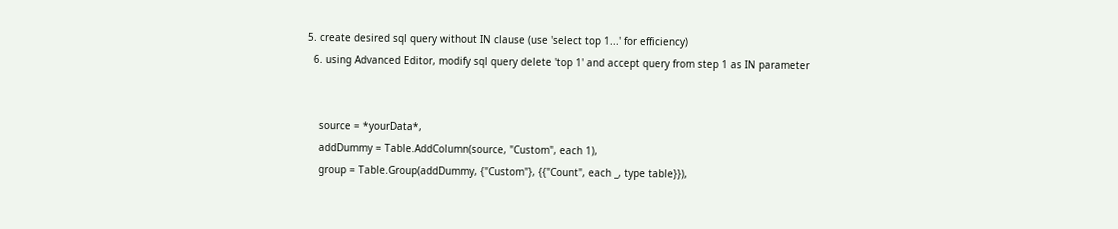5. create desired sql query without IN clause (use 'select top 1...' for efficiency)
  6. using Advanced Editor, modify sql query delete 'top 1' and accept query from step 1 as IN parameter


    source = *yourData*,
    addDummy = Table.AddColumn(source, "Custom", each 1),
    group = Table.Group(addDummy, {"Custom"}, {{"Count", each _, type table}}),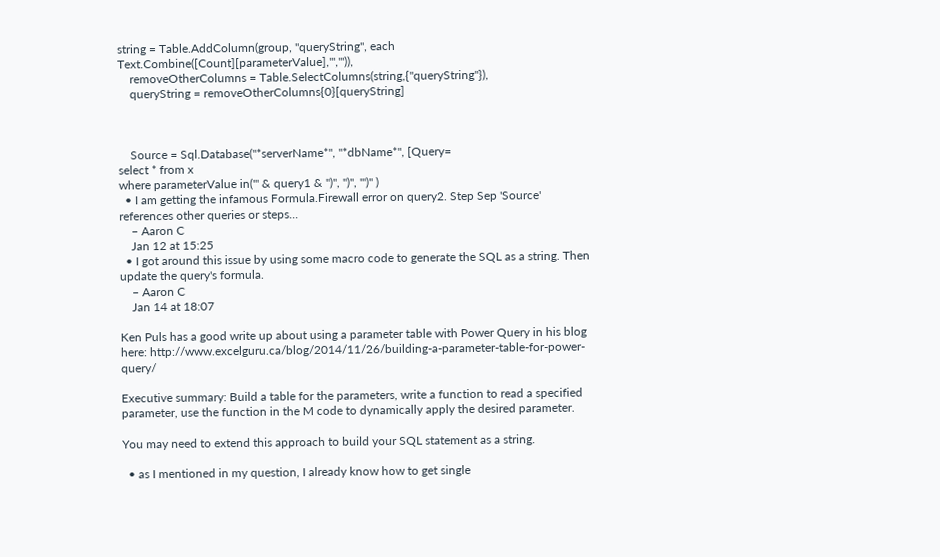string = Table.AddColumn(group, "queryString", each Text.Combine([Count][parameterValue],"','")),
    removeOtherColumns = Table.SelectColumns(string,{"queryString"}),
    queryString = removeOtherColumns{0}[queryString]



    Source = Sql.Database("*serverName*", "*dbName*", [Query=
select * from x
where parameterValue in('" & query1 & ")", ")", "')" )
  • I am getting the infamous Formula.Firewall error on query2. Step Sep 'Source' references other queries or steps...
    – Aaron C
    Jan 12 at 15:25
  • I got around this issue by using some macro code to generate the SQL as a string. Then update the query's formula.
    – Aaron C
    Jan 14 at 18:07

Ken Puls has a good write up about using a parameter table with Power Query in his blog here: http://www.excelguru.ca/blog/2014/11/26/building-a-parameter-table-for-power-query/

Executive summary: Build a table for the parameters, write a function to read a specified parameter, use the function in the M code to dynamically apply the desired parameter.

You may need to extend this approach to build your SQL statement as a string.

  • as I mentioned in my question, I already know how to get single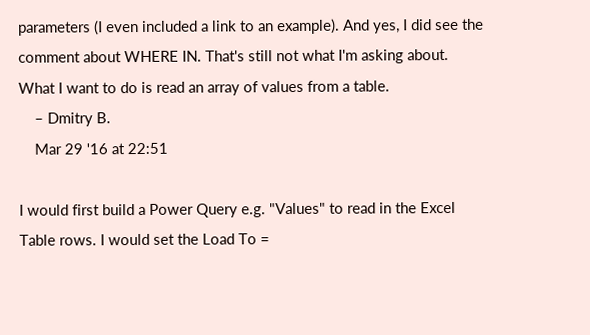parameters (I even included a link to an example). And yes, I did see the comment about WHERE IN. That's still not what I'm asking about. What I want to do is read an array of values from a table.
    – Dmitry B.
    Mar 29 '16 at 22:51

I would first build a Power Query e.g. "Values" to read in the Excel Table rows. I would set the Load To =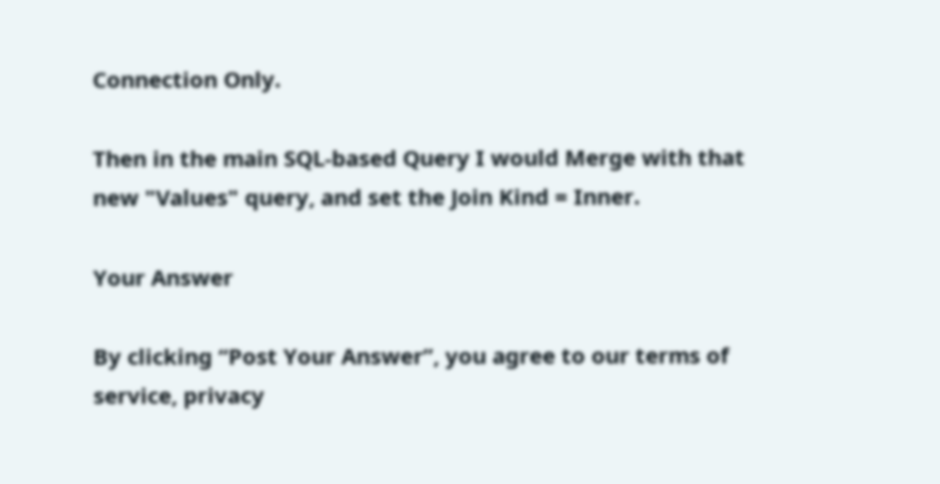Connection Only.

Then in the main SQL-based Query I would Merge with that new "Values" query, and set the Join Kind = Inner.

Your Answer

By clicking “Post Your Answer”, you agree to our terms of service, privacy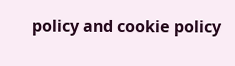policy and cookie policy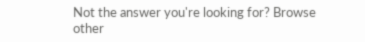Not the answer you're looking for? Browse other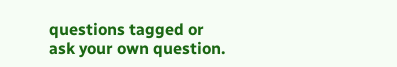questions tagged or ask your own question.